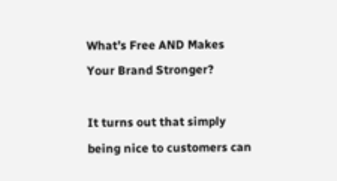What’s Free AND Makes Your Brand Stronger?

It turns out that simply being nice to customers can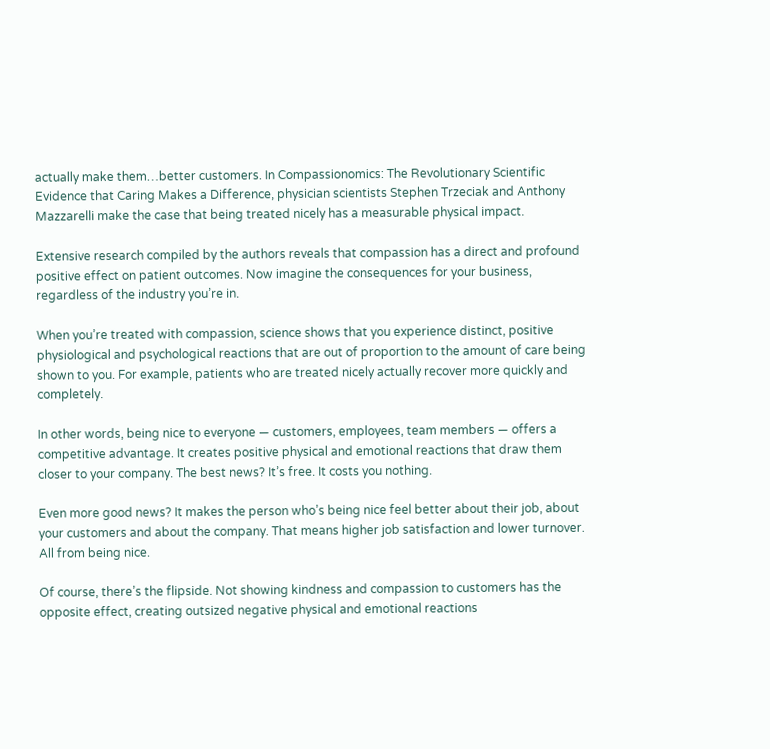actually make them…better customers. In Compassionomics: The Revolutionary Scientific Evidence that Caring Makes a Difference, physician scientists Stephen Trzeciak and Anthony Mazzarelli make the case that being treated nicely has a measurable physical impact.

Extensive research compiled by the authors reveals that compassion has a direct and profound positive effect on patient outcomes. Now imagine the consequences for your business, regardless of the industry you’re in.

When you’re treated with compassion, science shows that you experience distinct, positive physiological and psychological reactions that are out of proportion to the amount of care being shown to you. For example, patients who are treated nicely actually recover more quickly and completely.

In other words, being nice to everyone — customers, employees, team members — offers a competitive advantage. It creates positive physical and emotional reactions that draw them closer to your company. The best news? It’s free. It costs you nothing.

Even more good news? It makes the person who’s being nice feel better about their job, about your customers and about the company. That means higher job satisfaction and lower turnover. All from being nice.

Of course, there’s the flipside. Not showing kindness and compassion to customers has the opposite effect, creating outsized negative physical and emotional reactions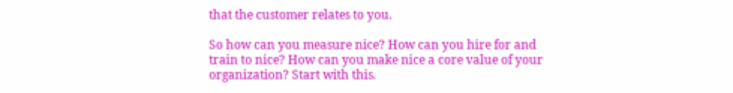that the customer relates to you.

So how can you measure nice? How can you hire for and train to nice? How can you make nice a core value of your organization? Start with this.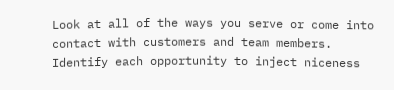Look at all of the ways you serve or come into contact with customers and team members. Identify each opportunity to inject niceness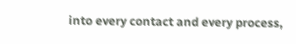into every contact and every process,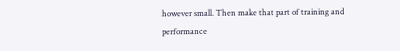however small. Then make that part of training and performance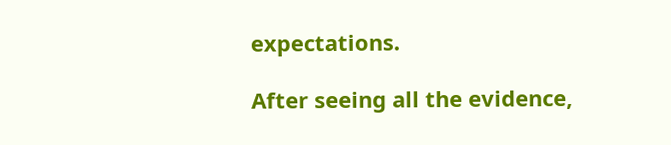expectations.

After seeing all the evidence,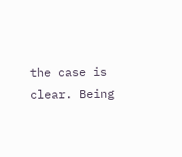the case is clear. Being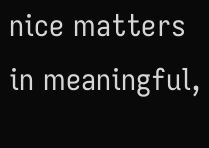nice matters in meaningful,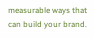measurable ways that can build your brand.